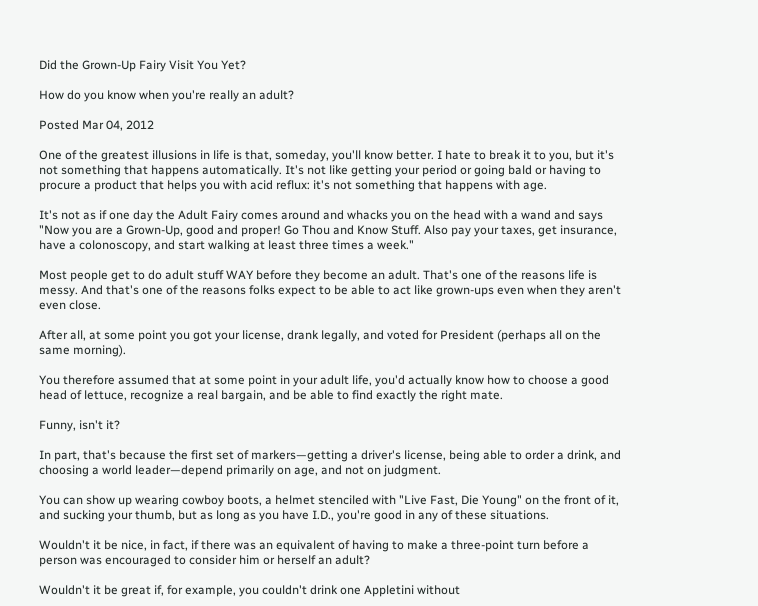Did the Grown-Up Fairy Visit You Yet?

How do you know when you're really an adult?

Posted Mar 04, 2012

One of the greatest illusions in life is that, someday, you'll know better. I hate to break it to you, but it's not something that happens automatically. It's not like getting your period or going bald or having to procure a product that helps you with acid reflux: it's not something that happens with age.

It's not as if one day the Adult Fairy comes around and whacks you on the head with a wand and says "Now you are a Grown-Up, good and proper! Go Thou and Know Stuff. Also pay your taxes, get insurance, have a colonoscopy, and start walking at least three times a week."

Most people get to do adult stuff WAY before they become an adult. That's one of the reasons life is messy. And that's one of the reasons folks expect to be able to act like grown-ups even when they aren't even close.

After all, at some point you got your license, drank legally, and voted for President (perhaps all on the same morning).

You therefore assumed that at some point in your adult life, you'd actually know how to choose a good head of lettuce, recognize a real bargain, and be able to find exactly the right mate.

Funny, isn't it?

In part, that's because the first set of markers—getting a driver's license, being able to order a drink, and choosing a world leader—depend primarily on age, and not on judgment.

You can show up wearing cowboy boots, a helmet stenciled with "Live Fast, Die Young" on the front of it, and sucking your thumb, but as long as you have I.D., you're good in any of these situations.

Wouldn't it be nice, in fact, if there was an equivalent of having to make a three-point turn before a person was encouraged to consider him or herself an adult?

Wouldn't it be great if, for example, you couldn't drink one Appletini without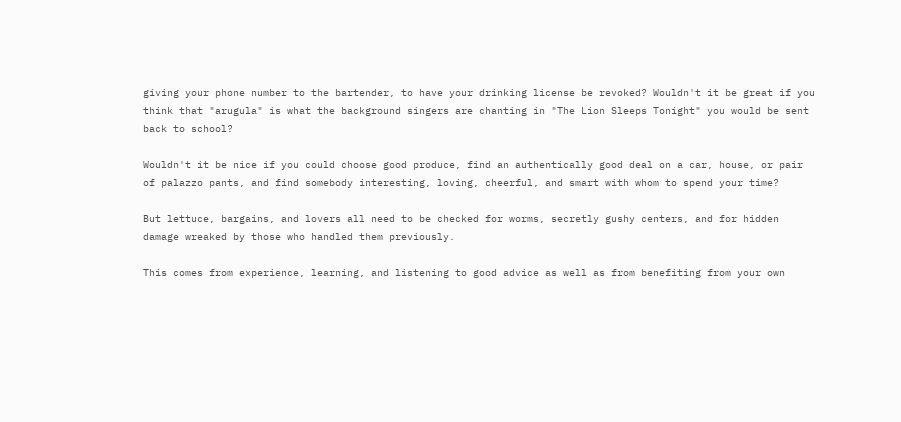giving your phone number to the bartender, to have your drinking license be revoked? Wouldn't it be great if you think that "arugula" is what the background singers are chanting in "The Lion Sleeps Tonight" you would be sent back to school?

Wouldn't it be nice if you could choose good produce, find an authentically good deal on a car, house, or pair of palazzo pants, and find somebody interesting, loving, cheerful, and smart with whom to spend your time?

But lettuce, bargains, and lovers all need to be checked for worms, secretly gushy centers, and for hidden damage wreaked by those who handled them previously.

This comes from experience, learning, and listening to good advice as well as from benefiting from your own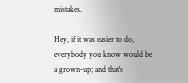mistakes.

Hey, if it was easier to do, everybody you know would be a grown-up; and that's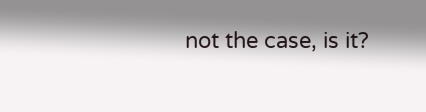not the case, is it?